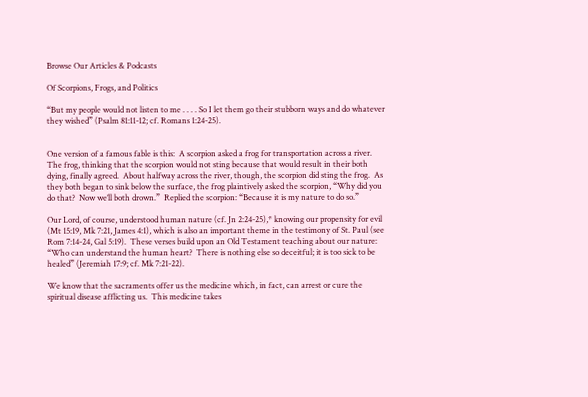Browse Our Articles & Podcasts

Of Scorpions, Frogs, and Politics

“But my people would not listen to me . . . . So I let them go their stubborn ways and do whatever they wished” (Psalm 81:11-12; cf. Romans 1:24-25).


One version of a famous fable is this:  A scorpion asked a frog for transportation across a river.  The frog, thinking that the scorpion would not sting because that would result in their both dying, finally agreed.  About halfway across the river, though, the scorpion did sting the frog.  As they both began to sink below the surface, the frog plaintively asked the scorpion, “Why did you do that?  Now we’ll both drown.”  Replied the scorpion: “Because it is my nature to do so.”

Our Lord, of course, understood human nature (cf. Jn 2:24-25),* knowing our propensity for evil (Mt 15:19, Mk 7:21, James 4:1), which is also an important theme in the testimony of St. Paul (see Rom 7:14-24, Gal 5:19).  These verses build upon an Old Testament teaching about our nature: “Who can understand the human heart?  There is nothing else so deceitful; it is too sick to be healed” (Jeremiah 17:9; cf. Mk 7:21-22).

We know that the sacraments offer us the medicine which, in fact, can arrest or cure the spiritual disease afflicting us.  This medicine takes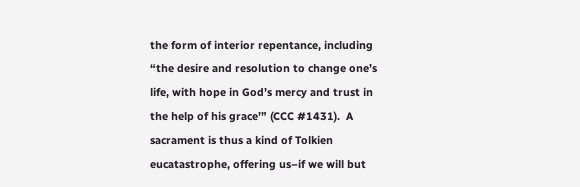the form of interior repentance, including “the desire and resolution to change one’s life, with hope in God’s mercy and trust in the help of his grace’” (CCC #1431).  A sacrament is thus a kind of Tolkien eucatastrophe, offering us–if we will but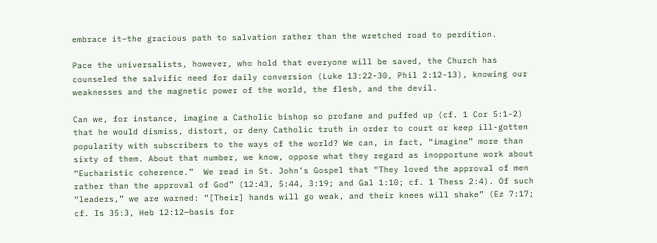embrace it–the gracious path to salvation rather than the wretched road to perdition.

Pace the universalists, however, who hold that everyone will be saved, the Church has counseled the salvific need for daily conversion (Luke 13:22-30, Phil 2:12-13), knowing our weaknesses and the magnetic power of the world, the flesh, and the devil.

Can we, for instance, imagine a Catholic bishop so profane and puffed up (cf. 1 Cor 5:1-2) that he would dismiss, distort, or deny Catholic truth in order to court or keep ill-gotten popularity with subscribers to the ways of the world? We can, in fact, “imagine” more than sixty of them. About that number, we know, oppose what they regard as inopportune work about “Eucharistic coherence.”  We read in St. John’s Gospel that “They loved the approval of men rather than the approval of God” (12:43, 5:44, 3:19; and Gal 1:10; cf. 1 Thess 2:4). Of such “leaders,” we are warned: “[Their] hands will go weak, and their knees will shake” (Ez 7:17; cf. Is 35:3, Heb 12:12—basis for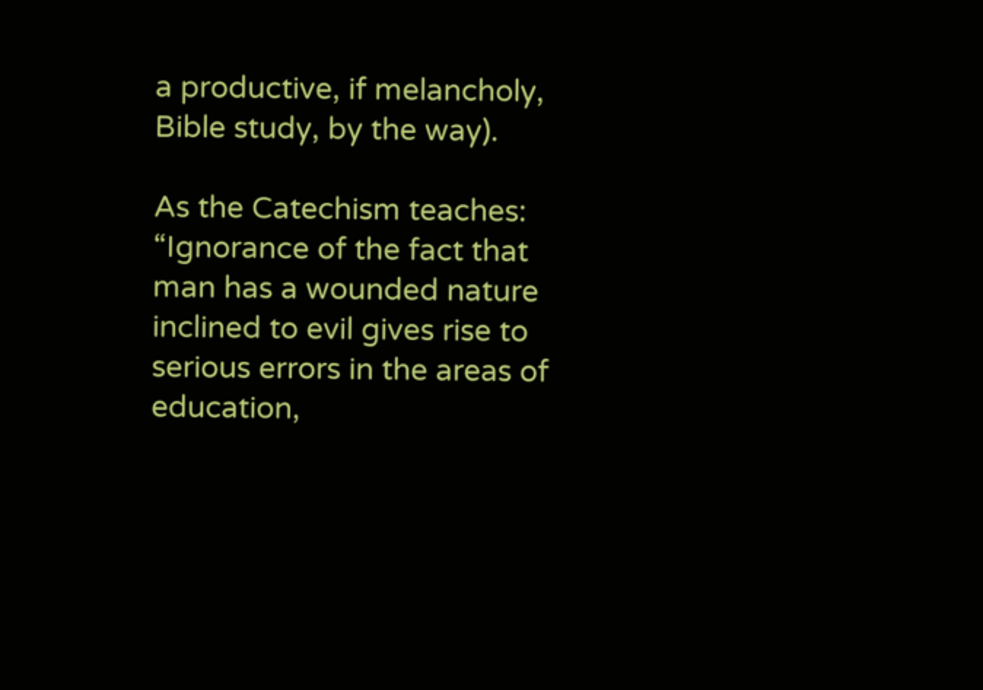a productive, if melancholy, Bible study, by the way).

As the Catechism teaches: “Ignorance of the fact that man has a wounded nature inclined to evil gives rise to serious errors in the areas of education,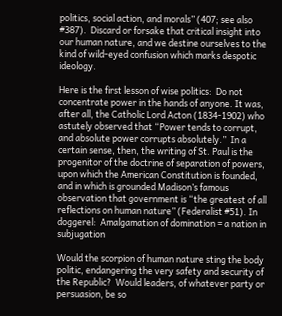politics, social action, and morals” (407; see also #387).  Discard or forsake that critical insight into our human nature, and we destine ourselves to the kind of wild-eyed confusion which marks despotic ideology.

Here is the first lesson of wise politics:  Do not concentrate power in the hands of anyone. It was, after all, the Catholic Lord Acton (1834-1902) who astutely observed that “Power tends to corrupt, and absolute power corrupts absolutely.”  In a certain sense, then, the writing of St. Paul is the progenitor of the doctrine of separation of powers, upon which the American Constitution is founded, and in which is grounded Madison’s famous observation that government is “the greatest of all reflections on human nature” (Federalist #51). In doggerel:  Amalgamation of domination = a nation in subjugation

Would the scorpion of human nature sting the body politic, endangering the very safety and security of the Republic?  Would leaders, of whatever party or persuasion, be so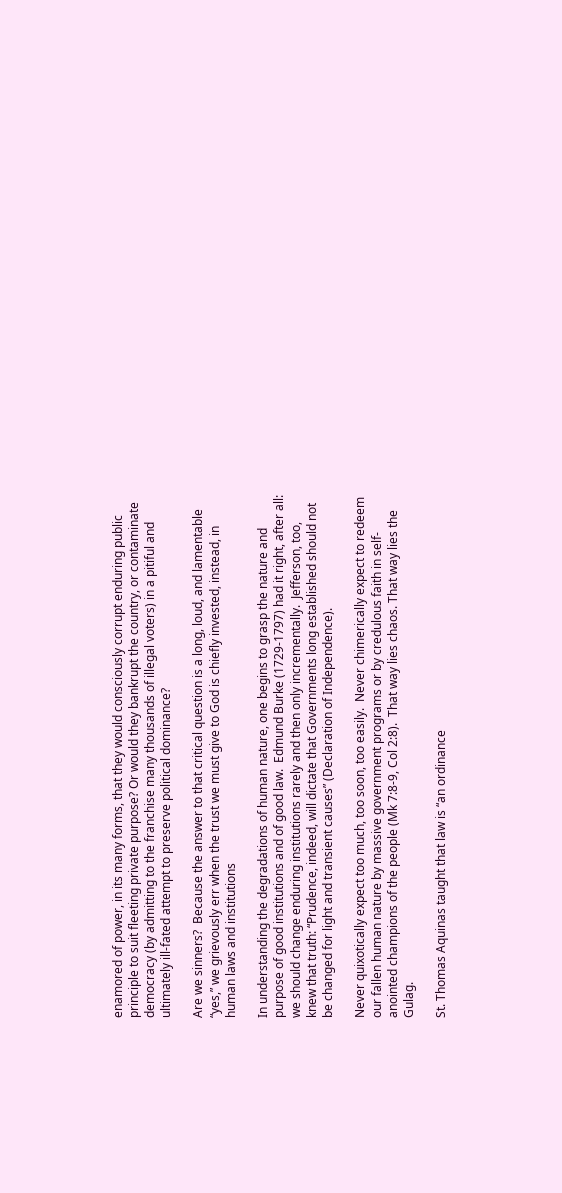enamored of power, in its many forms, that they would consciously corrupt enduring public principle to suit fleeting private purpose? Or would they bankrupt the country, or contaminate democracy (by admitting to the franchise many thousands of illegal voters) in a pitiful and ultimately ill-fated attempt to preserve political dominance?

Are we sinners?  Because the answer to that critical question is a long, loud, and lamentable “yes,” we grievously err when the trust we must give to God is chiefly invested, instead, in human laws and institutions

In understanding the degradations of human nature, one begins to grasp the nature and purpose of good institutions and of good law.  Edmund Burke (1729-1797) had it right, after all:  we should change enduring institutions rarely and then only incrementally.  Jefferson, too, knew that truth: “Prudence, indeed, will dictate that Governments long established should not be changed for light and transient causes” (Declaration of Independence).

Never quixotically expect too much, too soon, too easily.  Never chimerically expect to redeem our fallen human nature by massive government programs or by credulous faith in self-anointed champions of the people (Mk 7:8-9, Col 2:8).  That way lies chaos. That way lies the Gulag.

St. Thomas Aquinas taught that law is “an ordinance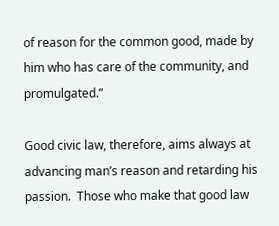of reason for the common good, made by him who has care of the community, and promulgated.”

Good civic law, therefore, aims always at advancing man’s reason and retarding his passion.  Those who make that good law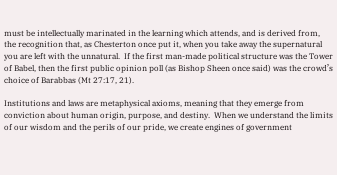must be intellectually marinated in the learning which attends, and is derived from, the recognition that, as Chesterton once put it, when you take away the supernatural you are left with the unnatural.  If the first man-made political structure was the Tower of Babel, then the first public opinion poll (as Bishop Sheen once said) was the crowd’s choice of Barabbas (Mt 27:17, 21).

Institutions and laws are metaphysical axioms, meaning that they emerge from conviction about human origin, purpose, and destiny.  When we understand the limits of our wisdom and the perils of our pride, we create engines of government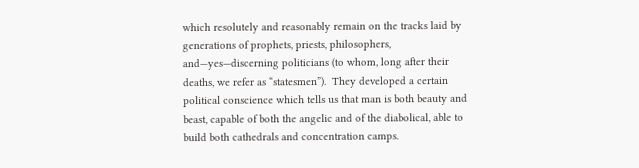which resolutely and reasonably remain on the tracks laid by generations of prophets, priests, philosophers, and—yes—discerning politicians (to whom, long after their deaths, we refer as “statesmen”).  They developed a certain political conscience which tells us that man is both beauty and beast, capable of both the angelic and of the diabolical, able to build both cathedrals and concentration camps.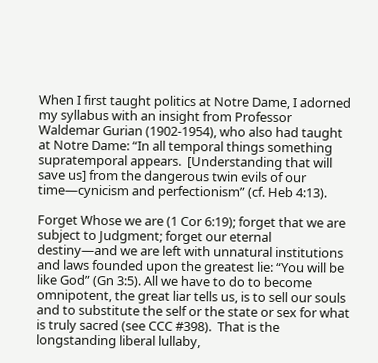When I first taught politics at Notre Dame, I adorned my syllabus with an insight from Professor Waldemar Gurian (1902-1954), who also had taught at Notre Dame: “In all temporal things something supratemporal appears.  [Understanding that will save us] from the dangerous twin evils of our time—cynicism and perfectionism” (cf. Heb 4:13).

Forget Whose we are (1 Cor 6:19); forget that we are subject to Judgment; forget our eternal destiny—and we are left with unnatural institutions and laws founded upon the greatest lie: “You will be like God” (Gn 3:5). All we have to do to become omnipotent, the great liar tells us, is to sell our souls and to substitute the self or the state or sex for what is truly sacred (see CCC #398).  That is the longstanding liberal lullaby,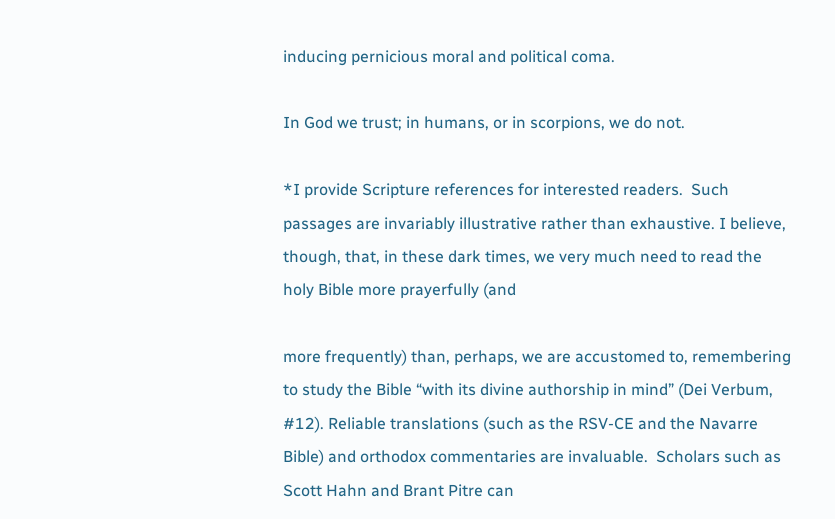inducing pernicious moral and political coma.

In God we trust; in humans, or in scorpions, we do not.

*I provide Scripture references for interested readers.  Such passages are invariably illustrative rather than exhaustive. I believe, though, that, in these dark times, we very much need to read the holy Bible more prayerfully (and

more frequently) than, perhaps, we are accustomed to, remembering to study the Bible “with its divine authorship in mind” (Dei Verbum, #12). Reliable translations (such as the RSV-CE and the Navarre Bible) and orthodox commentaries are invaluable.  Scholars such as Scott Hahn and Brant Pitre can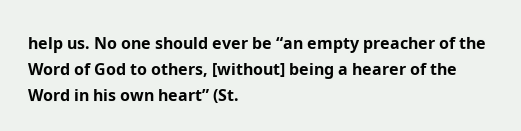help us. No one should ever be “an empty preacher of the Word of God to others, [without] being a hearer of the Word in his own heart” (St.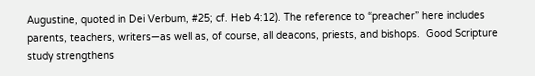Augustine, quoted in Dei Verbum, #25; cf. Heb 4:12). The reference to “preacher” here includes parents, teachers, writers—as well as, of course, all deacons, priests, and bishops.  Good Scripture study strengthens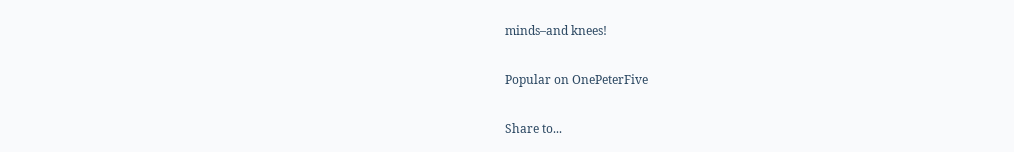minds–and knees!

Popular on OnePeterFive

Share to...